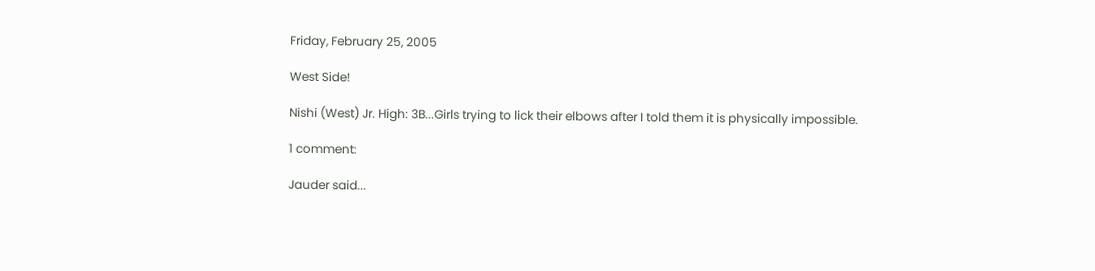Friday, February 25, 2005

West Side!

Nishi (West) Jr. High: 3B...Girls trying to lick their elbows after I told them it is physically impossible.

1 comment:

Jauder said...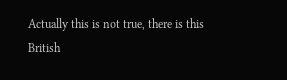Actually this is not true, there is this British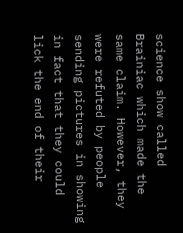science show called Brainiac which made the same claim. However, they were refuted by people sending pictures in showing in fact that they could lick the end of their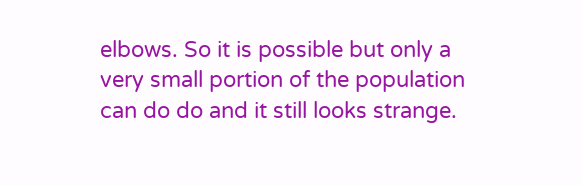elbows. So it is possible but only a very small portion of the population can do do and it still looks strange.